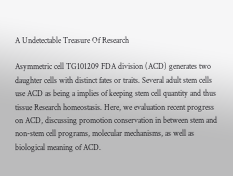A Undetectable Treasure Of Research

Asymmetric cell TG101209 FDA division (ACD) generates two daughter cells with distinct fates or traits. Several adult stem cells use ACD as being a implies of keeping stem cell quantity and thus tissue Research homeostasis. Here, we evaluation recent progress on ACD, discussing promotion conservation in between stem and non-stem cell programs, molecular mechanisms, as well as biological meaning of ACD.